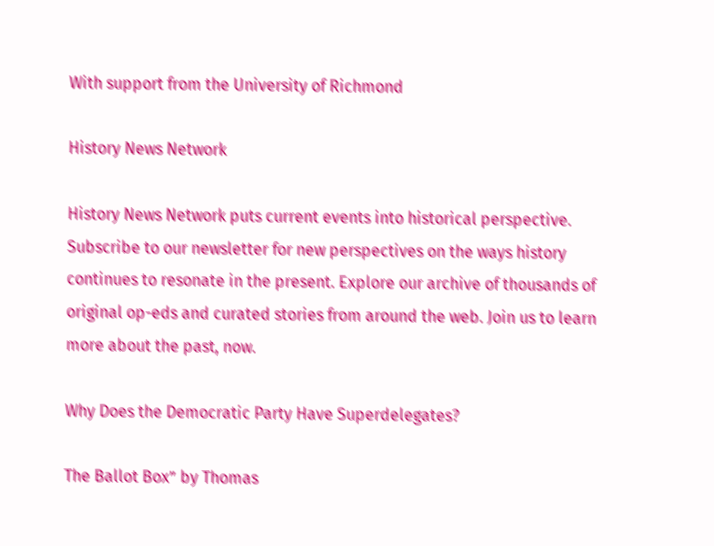With support from the University of Richmond

History News Network

History News Network puts current events into historical perspective. Subscribe to our newsletter for new perspectives on the ways history continues to resonate in the present. Explore our archive of thousands of original op-eds and curated stories from around the web. Join us to learn more about the past, now.

Why Does the Democratic Party Have Superdelegates?

The Ballot Box” by Thomas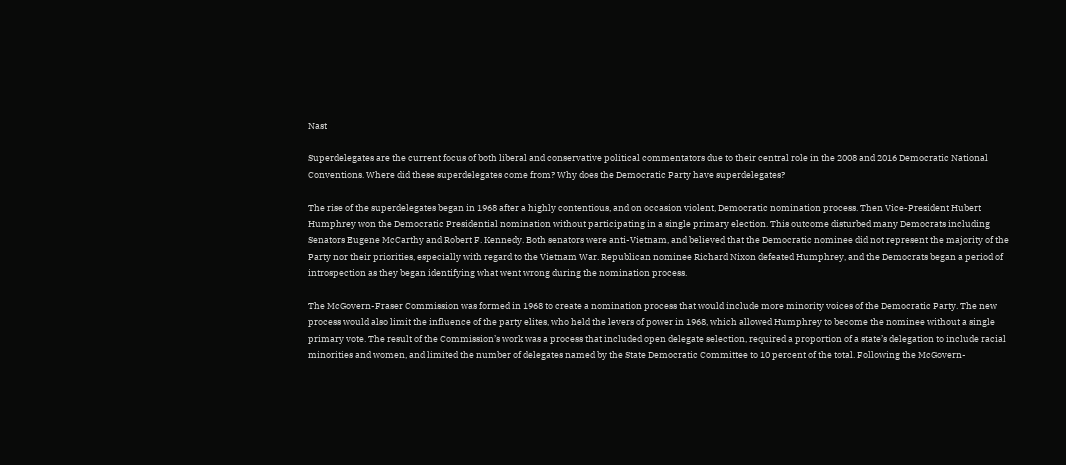Nast

Superdelegates are the current focus of both liberal and conservative political commentators due to their central role in the 2008 and 2016 Democratic National Conventions. Where did these superdelegates come from? Why does the Democratic Party have superdelegates?

The rise of the superdelegates began in 1968 after a highly contentious, and on occasion violent, Democratic nomination process. Then Vice-President Hubert Humphrey won the Democratic Presidential nomination without participating in a single primary election. This outcome disturbed many Democrats including Senators Eugene McCarthy and Robert F. Kennedy. Both senators were anti-Vietnam, and believed that the Democratic nominee did not represent the majority of the Party nor their priorities, especially with regard to the Vietnam War. Republican nominee Richard Nixon defeated Humphrey, and the Democrats began a period of introspection as they began identifying what went wrong during the nomination process.

The McGovern-Fraser Commission was formed in 1968 to create a nomination process that would include more minority voices of the Democratic Party. The new process would also limit the influence of the party elites, who held the levers of power in 1968, which allowed Humphrey to become the nominee without a single primary vote. The result of the Commission’s work was a process that included open delegate selection, required a proportion of a state’s delegation to include racial minorities and women, and limited the number of delegates named by the State Democratic Committee to 10 percent of the total. Following the McGovern-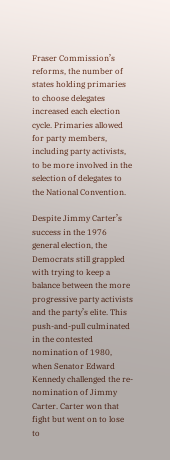Fraser Commission’s reforms, the number of states holding primaries to choose delegates increased each election cycle. Primaries allowed for party members, including party activists, to be more involved in the selection of delegates to the National Convention.

Despite Jimmy Carter’s success in the 1976 general election, the Democrats still grappled with trying to keep a balance between the more progressive party activists and the party’s elite. This push-and-pull culminated in the contested nomination of 1980, when Senator Edward Kennedy challenged the re-nomination of Jimmy Carter. Carter won that fight but went on to lose to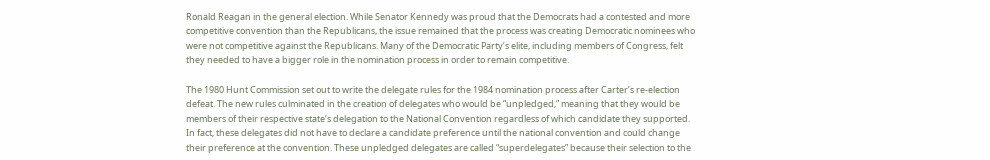Ronald Reagan in the general election. While Senator Kennedy was proud that the Democrats had a contested and more competitive convention than the Republicans, the issue remained that the process was creating Democratic nominees who were not competitive against the Republicans. Many of the Democratic Party’s elite, including members of Congress, felt they needed to have a bigger role in the nomination process in order to remain competitive.

The 1980 Hunt Commission set out to write the delegate rules for the 1984 nomination process after Carter’s re-election defeat. The new rules culminated in the creation of delegates who would be “unpledged,” meaning that they would be members of their respective state’s delegation to the National Convention regardless of which candidate they supported. In fact, these delegates did not have to declare a candidate preference until the national convention and could change their preference at the convention. These unpledged delegates are called “superdelegates” because their selection to the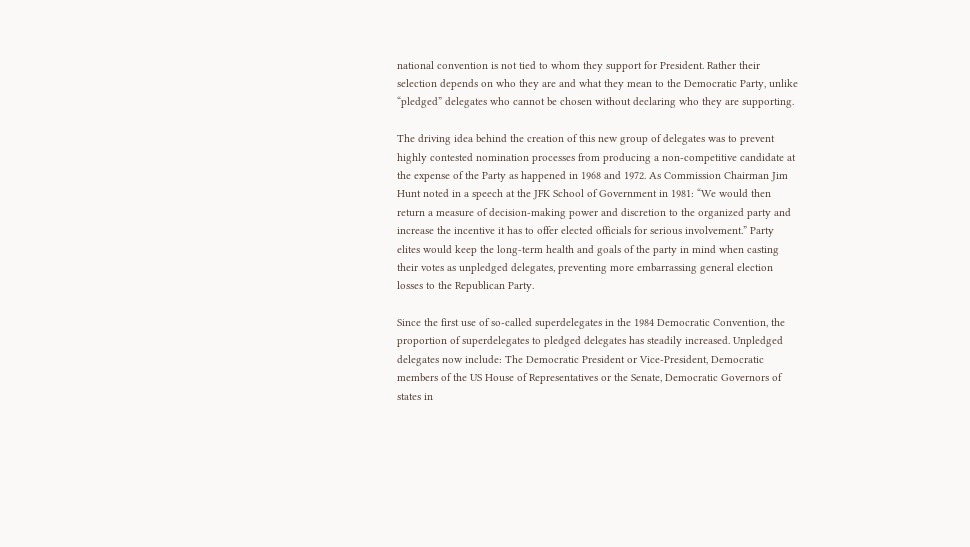national convention is not tied to whom they support for President. Rather their selection depends on who they are and what they mean to the Democratic Party, unlike “pledged” delegates who cannot be chosen without declaring who they are supporting.

The driving idea behind the creation of this new group of delegates was to prevent highly contested nomination processes from producing a non-competitive candidate at the expense of the Party as happened in 1968 and 1972. As Commission Chairman Jim Hunt noted in a speech at the JFK School of Government in 1981: “We would then return a measure of decision-making power and discretion to the organized party and increase the incentive it has to offer elected officials for serious involvement.” Party elites would keep the long-term health and goals of the party in mind when casting their votes as unpledged delegates, preventing more embarrassing general election losses to the Republican Party.

Since the first use of so-called superdelegates in the 1984 Democratic Convention, the proportion of superdelegates to pledged delegates has steadily increased. Unpledged delegates now include: The Democratic President or Vice-President, Democratic members of the US House of Representatives or the Senate, Democratic Governors of states in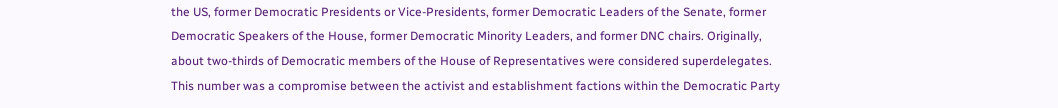the US, former Democratic Presidents or Vice-Presidents, former Democratic Leaders of the Senate, former Democratic Speakers of the House, former Democratic Minority Leaders, and former DNC chairs. Originally, about two-thirds of Democratic members of the House of Representatives were considered superdelegates. This number was a compromise between the activist and establishment factions within the Democratic Party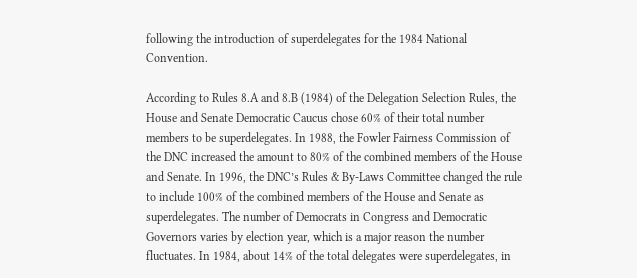following the introduction of superdelegates for the 1984 National Convention.

According to Rules 8.A and 8.B (1984) of the Delegation Selection Rules, the House and Senate Democratic Caucus chose 60% of their total number members to be superdelegates. In 1988, the Fowler Fairness Commission of the DNC increased the amount to 80% of the combined members of the House and Senate. In 1996, the DNC’s Rules & By-Laws Committee changed the rule to include 100% of the combined members of the House and Senate as superdelegates. The number of Democrats in Congress and Democratic Governors varies by election year, which is a major reason the number fluctuates. In 1984, about 14% of the total delegates were superdelegates, in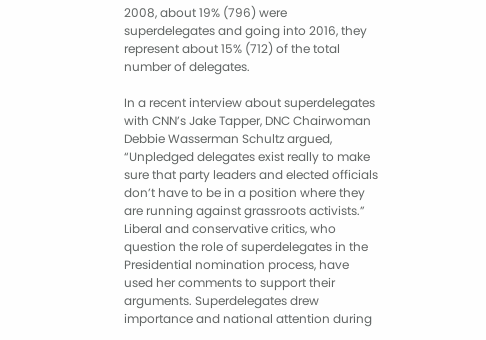2008, about 19% (796) were superdelegates and going into 2016, they represent about 15% (712) of the total number of delegates.

In a recent interview about superdelegates with CNN’s Jake Tapper, DNC Chairwoman Debbie Wasserman Schultz argued, “Unpledged delegates exist really to make sure that party leaders and elected officials don’t have to be in a position where they are running against grassroots activists.” Liberal and conservative critics, who question the role of superdelegates in the Presidential nomination process, have used her comments to support their arguments. Superdelegates drew importance and national attention during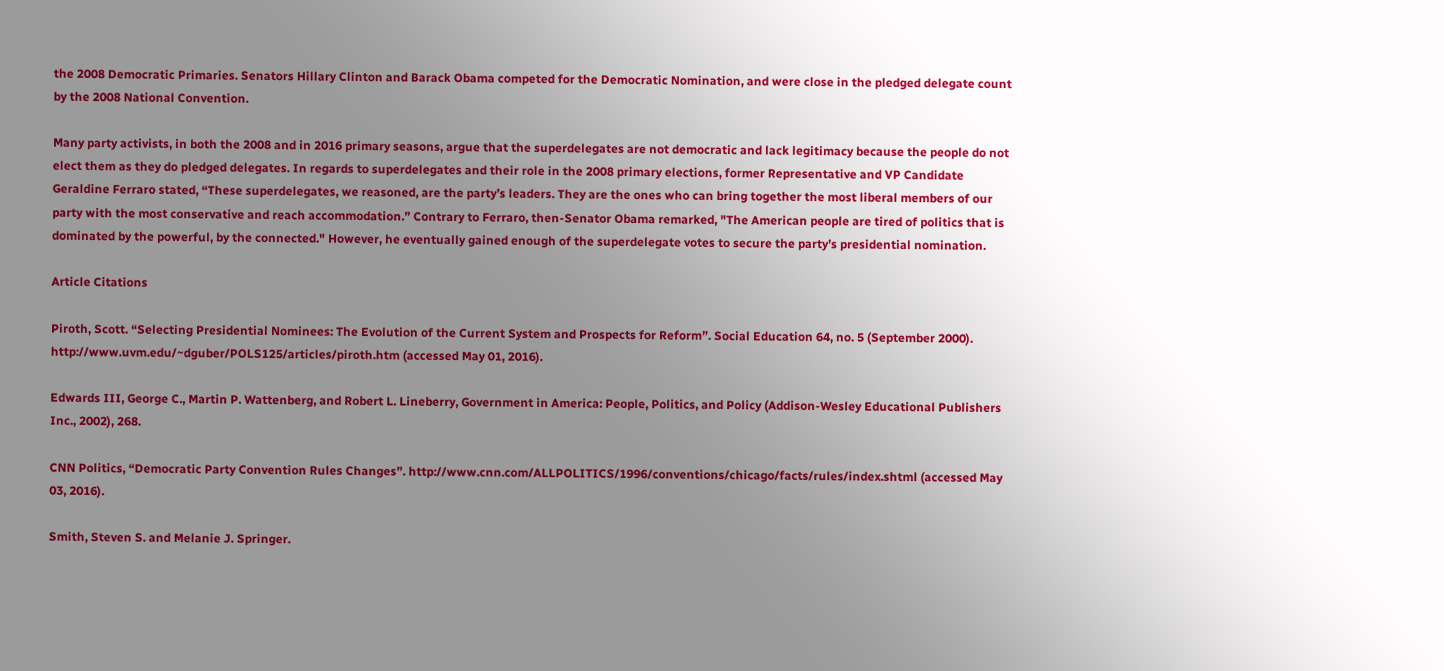the 2008 Democratic Primaries. Senators Hillary Clinton and Barack Obama competed for the Democratic Nomination, and were close in the pledged delegate count by the 2008 National Convention.

Many party activists, in both the 2008 and in 2016 primary seasons, argue that the superdelegates are not democratic and lack legitimacy because the people do not elect them as they do pledged delegates. In regards to superdelegates and their role in the 2008 primary elections, former Representative and VP Candidate Geraldine Ferraro stated, “These superdelegates, we reasoned, are the party’s leaders. They are the ones who can bring together the most liberal members of our party with the most conservative and reach accommodation.” Contrary to Ferraro, then-Senator Obama remarked, "The American people are tired of politics that is dominated by the powerful, by the connected." However, he eventually gained enough of the superdelegate votes to secure the party’s presidential nomination.

Article Citations

Piroth, Scott. “Selecting Presidential Nominees: The Evolution of the Current System and Prospects for Reform”. Social Education 64, no. 5 (September 2000). http://www.uvm.edu/~dguber/POLS125/articles/piroth.htm (accessed May 01, 2016).

Edwards III, George C., Martin P. Wattenberg, and Robert L. Lineberry, Government in America: People, Politics, and Policy (Addison-Wesley Educational Publishers Inc., 2002), 268.

CNN Politics, “Democratic Party Convention Rules Changes”. http://www.cnn.com/ALLPOLITICS/1996/conventions/chicago/facts/rules/index.shtml (accessed May 03, 2016).

Smith, Steven S. and Melanie J. Springer.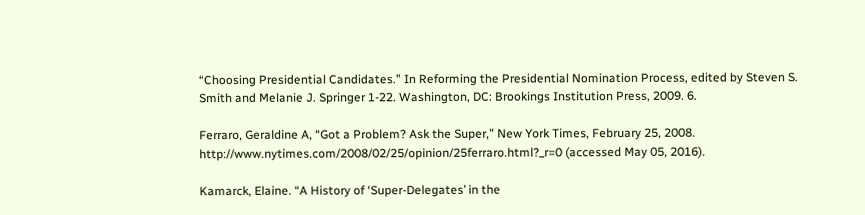“Choosing Presidential Candidates.” In Reforming the Presidential Nomination Process, edited by Steven S. Smith and Melanie J. Springer 1-22. Washington, DC: Brookings Institution Press, 2009. 6.

Ferraro, Geraldine A, “Got a Problem? Ask the Super,” New York Times, February 25, 2008. http://www.nytimes.com/2008/02/25/opinion/25ferraro.html?_r=0 (accessed May 05, 2016).

Kamarck, Elaine. “A History of ‘Super-Delegates’ in the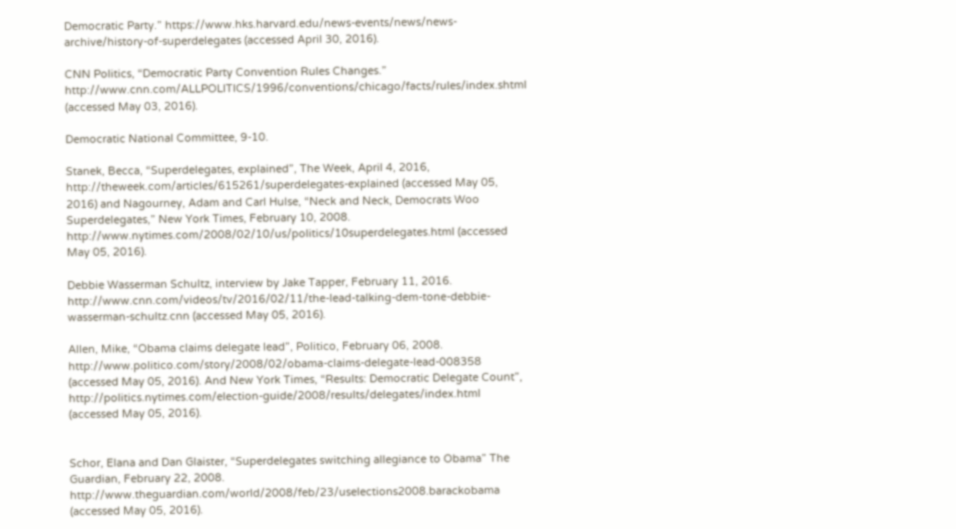Democratic Party.” https://www.hks.harvard.edu/news-events/news/news-archive/history-of-superdelegates (accessed April 30, 2016).

CNN Politics, “Democratic Party Convention Rules Changes.” http://www.cnn.com/ALLPOLITICS/1996/conventions/chicago/facts/rules/index.shtml (accessed May 03, 2016).

Democratic National Committee, 9-10.

Stanek, Becca, “Superdelegates, explained”, The Week, April 4, 2016, http://theweek.com/articles/615261/superdelegates-explained (accessed May 05, 2016) and Nagourney, Adam and Carl Hulse, “Neck and Neck, Democrats Woo Superdelegates,” New York Times, February 10, 2008. http://www.nytimes.com/2008/02/10/us/politics/10superdelegates.html (accessed May 05, 2016).

Debbie Wasserman Schultz, interview by Jake Tapper, February 11, 2016. http://www.cnn.com/videos/tv/2016/02/11/the-lead-talking-dem-tone-debbie-wasserman-schultz.cnn (accessed May 05, 2016).

Allen, Mike, “Obama claims delegate lead”, Politico, February 06, 2008. http://www.politico.com/story/2008/02/obama-claims-delegate-lead-008358 (accessed May 05, 2016). And New York Times, “Results: Democratic Delegate Count”, http://politics.nytimes.com/election-guide/2008/results/delegates/index.html (accessed May 05, 2016).


Schor, Elana and Dan Glaister, “Superdelegates switching allegiance to Obama” The Guardian, February 22, 2008. http://www.theguardian.com/world/2008/feb/23/uselections2008.barackobama (accessed May 05, 2016).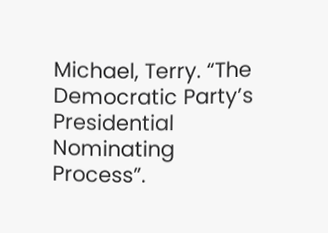Michael, Terry. “The Democratic Party’s Presidential Nominating Process”.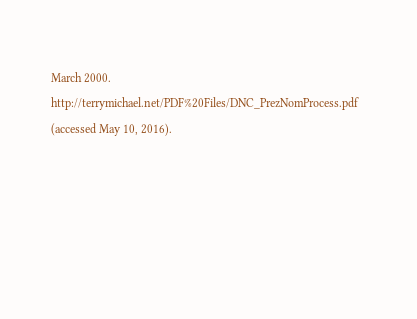March 2000. http://terrymichael.net/PDF%20Files/DNC_PrezNomProcess.pdf (accessed May 10, 2016).